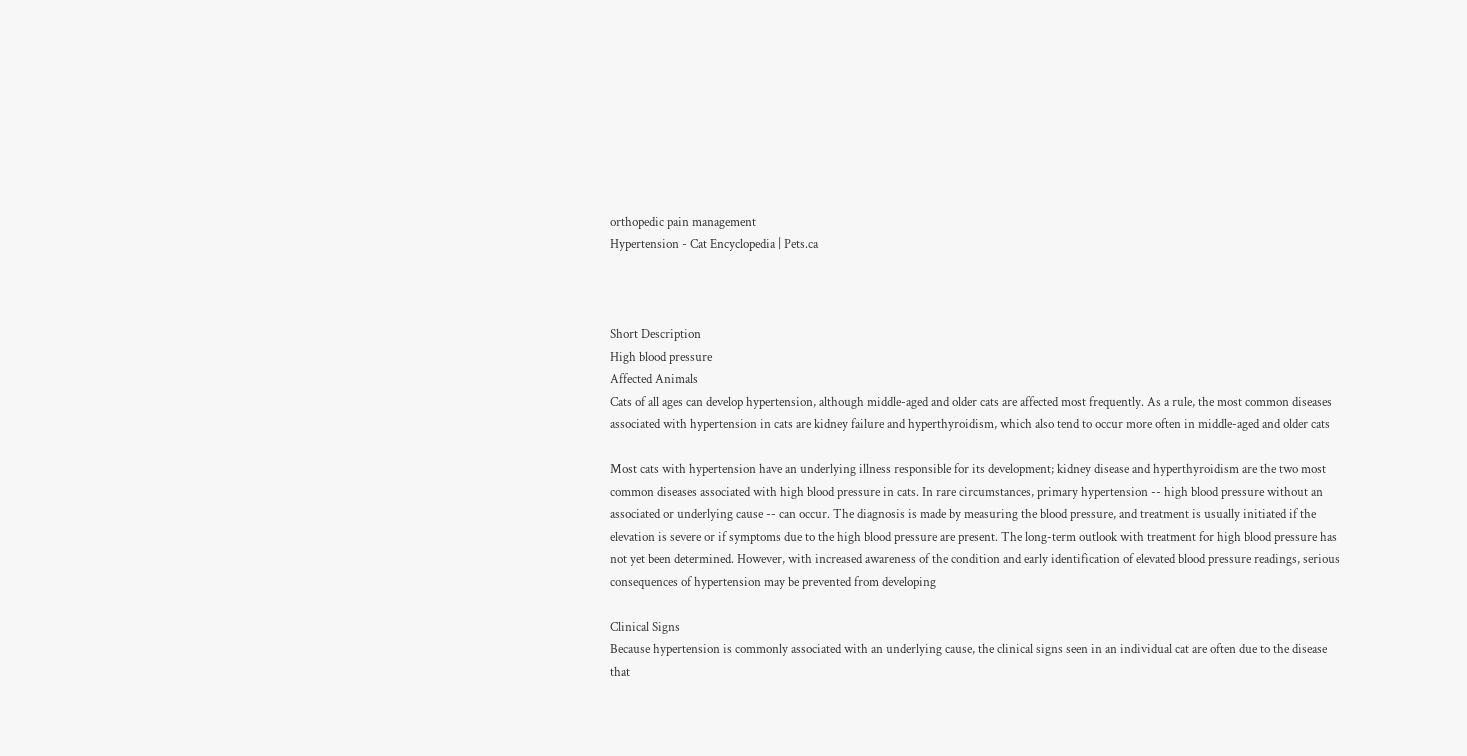orthopedic pain management
Hypertension - Cat Encyclopedia | Pets.ca



Short Description
High blood pressure
Affected Animals
Cats of all ages can develop hypertension, although middle-aged and older cats are affected most frequently. As a rule, the most common diseases associated with hypertension in cats are kidney failure and hyperthyroidism, which also tend to occur more often in middle-aged and older cats

Most cats with hypertension have an underlying illness responsible for its development; kidney disease and hyperthyroidism are the two most common diseases associated with high blood pressure in cats. In rare circumstances, primary hypertension -- high blood pressure without an associated or underlying cause -- can occur. The diagnosis is made by measuring the blood pressure, and treatment is usually initiated if the elevation is severe or if symptoms due to the high blood pressure are present. The long-term outlook with treatment for high blood pressure has not yet been determined. However, with increased awareness of the condition and early identification of elevated blood pressure readings, serious consequences of hypertension may be prevented from developing

Clinical Signs
Because hypertension is commonly associated with an underlying cause, the clinical signs seen in an individual cat are often due to the disease that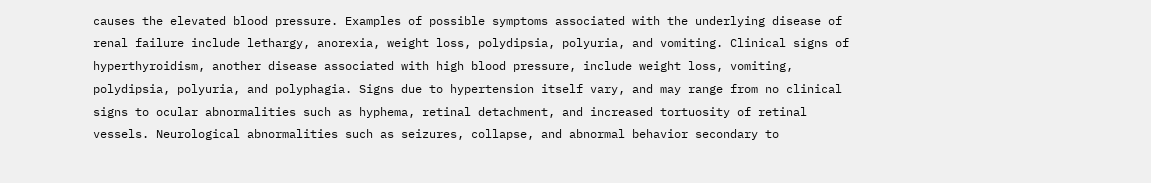causes the elevated blood pressure. Examples of possible symptoms associated with the underlying disease of renal failure include lethargy, anorexia, weight loss, polydipsia, polyuria, and vomiting. Clinical signs of hyperthyroidism, another disease associated with high blood pressure, include weight loss, vomiting, polydipsia, polyuria, and polyphagia. Signs due to hypertension itself vary, and may range from no clinical signs to ocular abnormalities such as hyphema, retinal detachment, and increased tortuosity of retinal vessels. Neurological abnormalities such as seizures, collapse, and abnormal behavior secondary to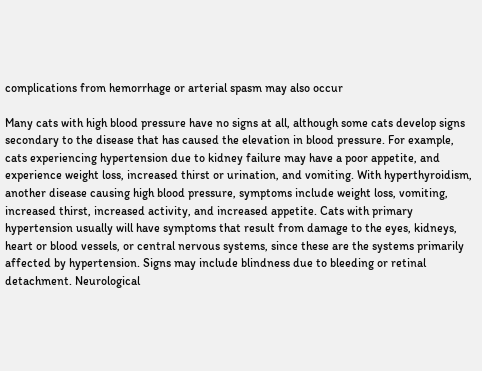complications from hemorrhage or arterial spasm may also occur

Many cats with high blood pressure have no signs at all, although some cats develop signs secondary to the disease that has caused the elevation in blood pressure. For example, cats experiencing hypertension due to kidney failure may have a poor appetite, and experience weight loss, increased thirst or urination, and vomiting. With hyperthyroidism, another disease causing high blood pressure, symptoms include weight loss, vomiting, increased thirst, increased activity, and increased appetite. Cats with primary hypertension usually will have symptoms that result from damage to the eyes, kidneys, heart or blood vessels, or central nervous systems, since these are the systems primarily affected by hypertension. Signs may include blindness due to bleeding or retinal detachment. Neurological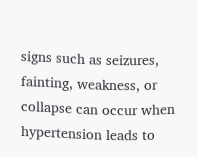signs such as seizures, fainting, weakness, or collapse can occur when hypertension leads to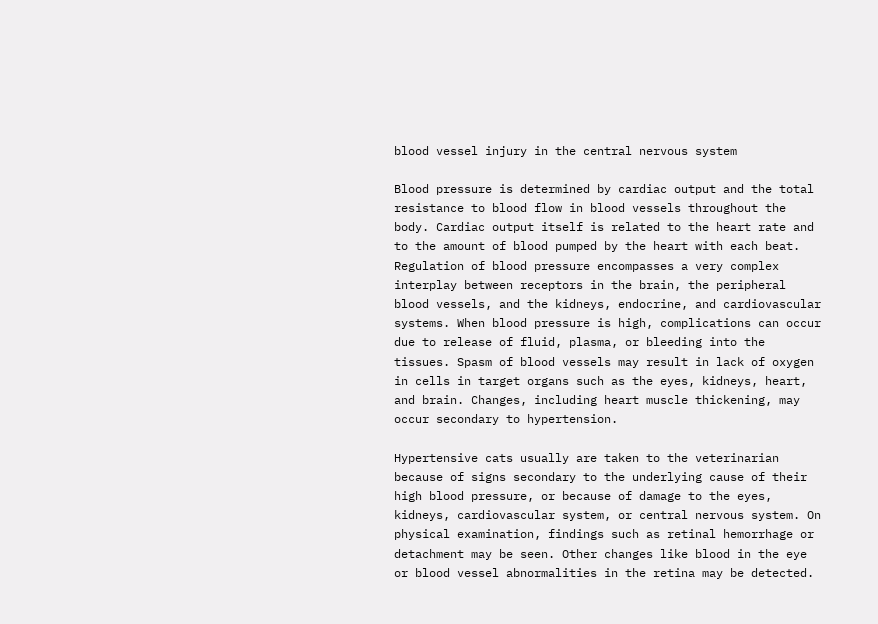blood vessel injury in the central nervous system

Blood pressure is determined by cardiac output and the total resistance to blood flow in blood vessels throughout the body. Cardiac output itself is related to the heart rate and to the amount of blood pumped by the heart with each beat. Regulation of blood pressure encompasses a very complex interplay between receptors in the brain, the peripheral blood vessels, and the kidneys, endocrine, and cardiovascular systems. When blood pressure is high, complications can occur due to release of fluid, plasma, or bleeding into the tissues. Spasm of blood vessels may result in lack of oxygen in cells in target organs such as the eyes, kidneys, heart, and brain. Changes, including heart muscle thickening, may occur secondary to hypertension.

Hypertensive cats usually are taken to the veterinarian because of signs secondary to the underlying cause of their high blood pressure, or because of damage to the eyes, kidneys, cardiovascular system, or central nervous system. On physical examination, findings such as retinal hemorrhage or detachment may be seen. Other changes like blood in the eye or blood vessel abnormalities in the retina may be detected.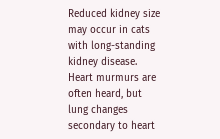Reduced kidney size may occur in cats with long-standing kidney disease. Heart murmurs are often heard, but lung changes secondary to heart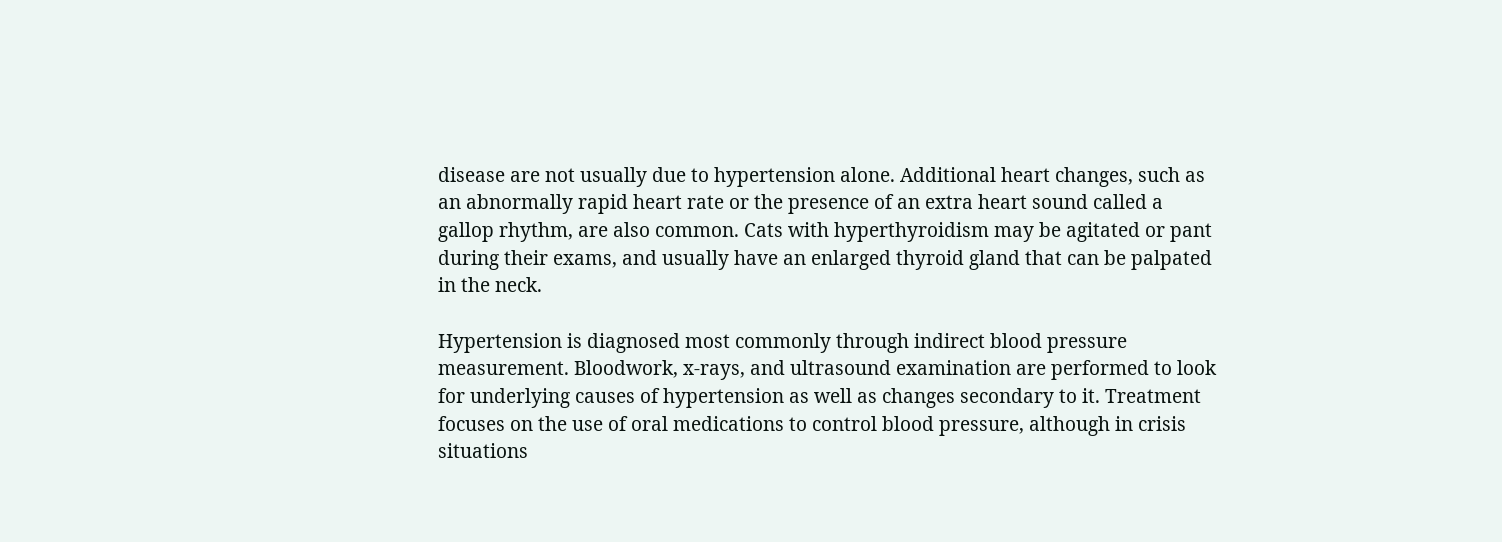disease are not usually due to hypertension alone. Additional heart changes, such as an abnormally rapid heart rate or the presence of an extra heart sound called a gallop rhythm, are also common. Cats with hyperthyroidism may be agitated or pant during their exams, and usually have an enlarged thyroid gland that can be palpated in the neck.

Hypertension is diagnosed most commonly through indirect blood pressure measurement. Bloodwork, x-rays, and ultrasound examination are performed to look for underlying causes of hypertension as well as changes secondary to it. Treatment focuses on the use of oral medications to control blood pressure, although in crisis situations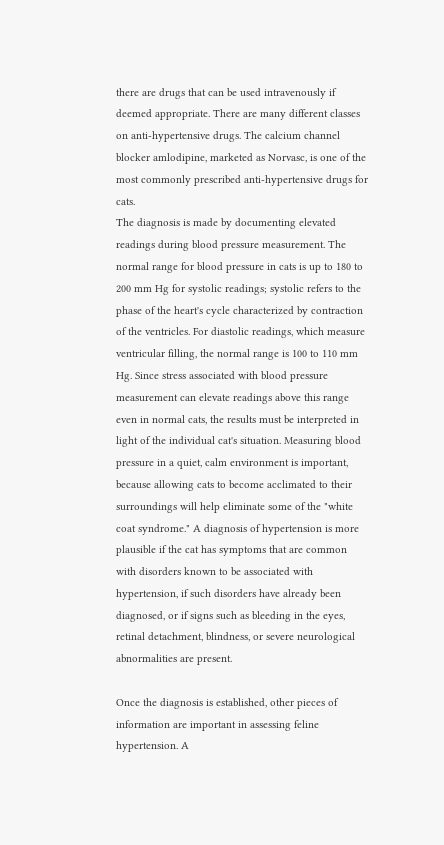there are drugs that can be used intravenously if deemed appropriate. There are many different classes on anti-hypertensive drugs. The calcium channel blocker amlodipine, marketed as Norvasc, is one of the most commonly prescribed anti-hypertensive drugs for cats.
The diagnosis is made by documenting elevated readings during blood pressure measurement. The normal range for blood pressure in cats is up to 180 to 200 mm Hg for systolic readings; systolic refers to the phase of the heart's cycle characterized by contraction of the ventricles. For diastolic readings, which measure ventricular filling, the normal range is 100 to 110 mm Hg. Since stress associated with blood pressure measurement can elevate readings above this range even in normal cats, the results must be interpreted in light of the individual cat's situation. Measuring blood pressure in a quiet, calm environment is important, because allowing cats to become acclimated to their surroundings will help eliminate some of the "white coat syndrome." A diagnosis of hypertension is more plausible if the cat has symptoms that are common with disorders known to be associated with hypertension, if such disorders have already been diagnosed, or if signs such as bleeding in the eyes, retinal detachment, blindness, or severe neurological abnormalities are present.

Once the diagnosis is established, other pieces of information are important in assessing feline hypertension. A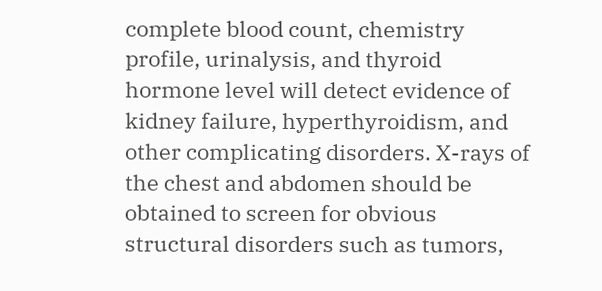complete blood count, chemistry profile, urinalysis, and thyroid hormone level will detect evidence of kidney failure, hyperthyroidism, and other complicating disorders. X-rays of the chest and abdomen should be obtained to screen for obvious structural disorders such as tumors,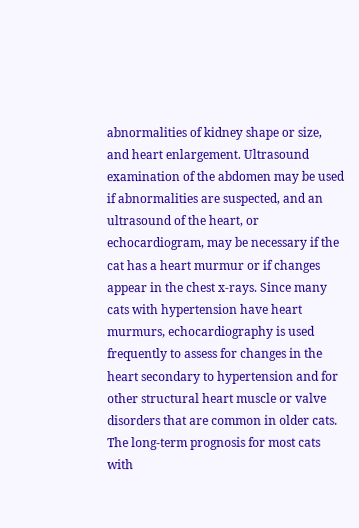abnormalities of kidney shape or size, and heart enlargement. Ultrasound examination of the abdomen may be used if abnormalities are suspected, and an ultrasound of the heart, or echocardiogram, may be necessary if the cat has a heart murmur or if changes appear in the chest x-rays. Since many cats with hypertension have heart murmurs, echocardiography is used frequently to assess for changes in the heart secondary to hypertension and for other structural heart muscle or valve disorders that are common in older cats.
The long-term prognosis for most cats with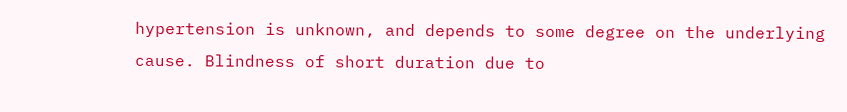hypertension is unknown, and depends to some degree on the underlying cause. Blindness of short duration due to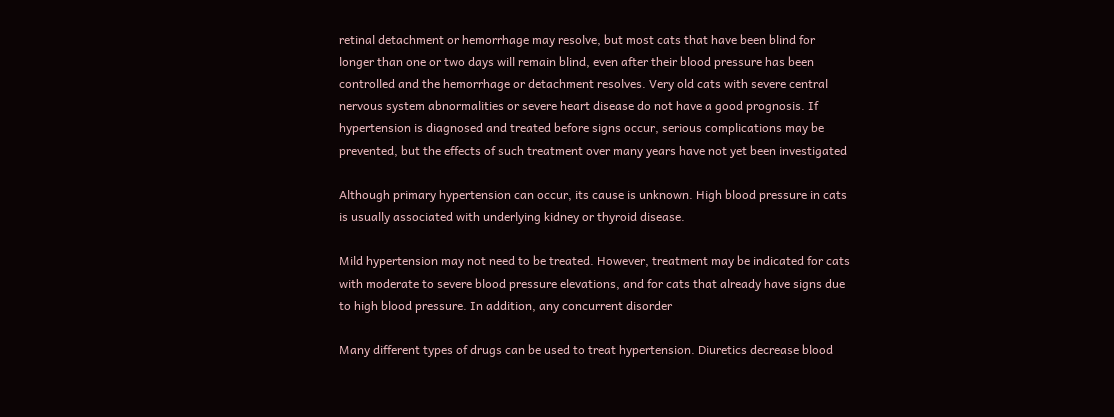retinal detachment or hemorrhage may resolve, but most cats that have been blind for longer than one or two days will remain blind, even after their blood pressure has been controlled and the hemorrhage or detachment resolves. Very old cats with severe central nervous system abnormalities or severe heart disease do not have a good prognosis. If hypertension is diagnosed and treated before signs occur, serious complications may be prevented, but the effects of such treatment over many years have not yet been investigated

Although primary hypertension can occur, its cause is unknown. High blood pressure in cats is usually associated with underlying kidney or thyroid disease.

Mild hypertension may not need to be treated. However, treatment may be indicated for cats with moderate to severe blood pressure elevations, and for cats that already have signs due to high blood pressure. In addition, any concurrent disorder

Many different types of drugs can be used to treat hypertension. Diuretics decrease blood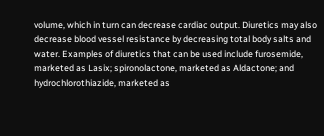volume, which in turn can decrease cardiac output. Diuretics may also decrease blood vessel resistance by decreasing total body salts and water. Examples of diuretics that can be used include furosemide, marketed as Lasix; spironolactone, marketed as Aldactone; and hydrochlorothiazide, marketed as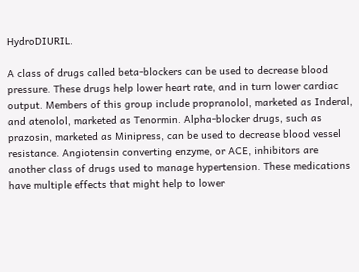HydroDIURIL.

A class of drugs called beta-blockers can be used to decrease blood pressure. These drugs help lower heart rate, and in turn lower cardiac output. Members of this group include propranolol, marketed as Inderal, and atenolol, marketed as Tenormin. Alpha-blocker drugs, such as prazosin, marketed as Minipress, can be used to decrease blood vessel resistance. Angiotensin converting enzyme, or ACE, inhibitors are another class of drugs used to manage hypertension. These medications have multiple effects that might help to lower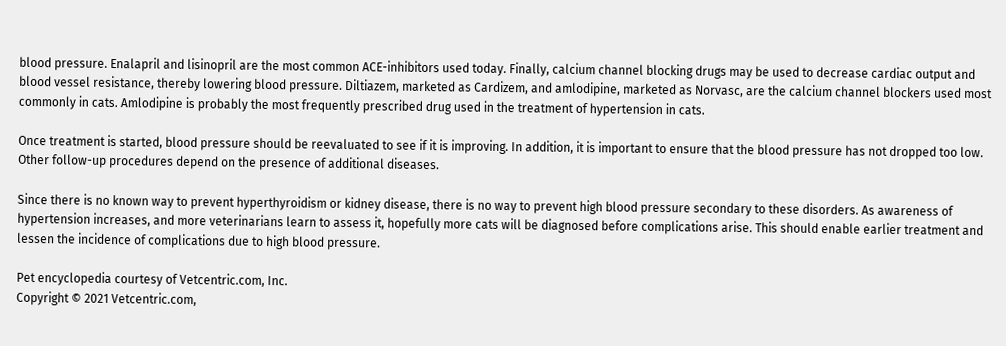blood pressure. Enalapril and lisinopril are the most common ACE-inhibitors used today. Finally, calcium channel blocking drugs may be used to decrease cardiac output and blood vessel resistance, thereby lowering blood pressure. Diltiazem, marketed as Cardizem, and amlodipine, marketed as Norvasc, are the calcium channel blockers used most commonly in cats. Amlodipine is probably the most frequently prescribed drug used in the treatment of hypertension in cats.

Once treatment is started, blood pressure should be reevaluated to see if it is improving. In addition, it is important to ensure that the blood pressure has not dropped too low. Other follow-up procedures depend on the presence of additional diseases.

Since there is no known way to prevent hyperthyroidism or kidney disease, there is no way to prevent high blood pressure secondary to these disorders. As awareness of hypertension increases, and more veterinarians learn to assess it, hopefully more cats will be diagnosed before complications arise. This should enable earlier treatment and lessen the incidence of complications due to high blood pressure.

Pet encyclopedia courtesy of Vetcentric.com, Inc.
Copyright © 2021 Vetcentric.com,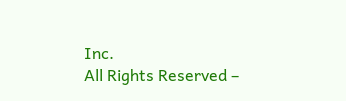Inc.
All Rights Reserved –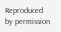Reproduced by permission